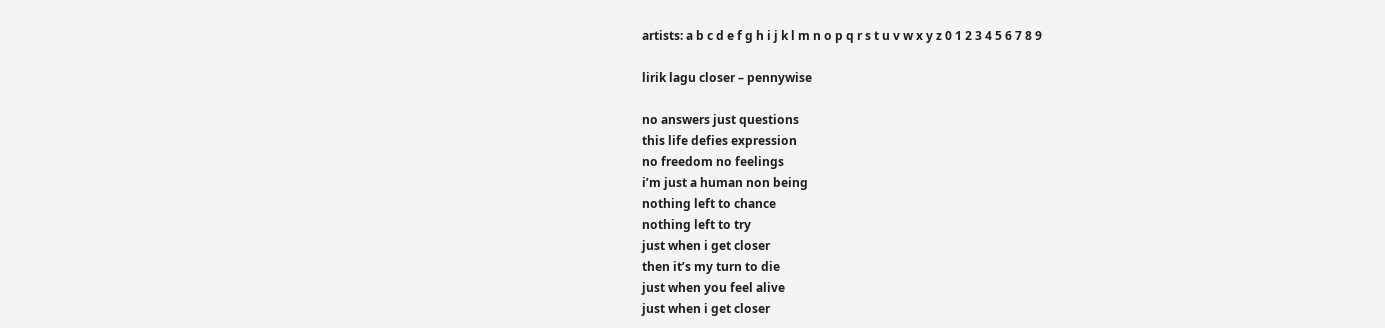artists: a b c d e f g h i j k l m n o p q r s t u v w x y z 0 1 2 3 4 5 6 7 8 9

lirik lagu closer – pennywise

no answers just questions
this life defies expression
no freedom no feelings
i’m just a human non being
nothing left to chance
nothing left to try
just when i get closer
then it’s my turn to die
just when you feel alive
just when i get closer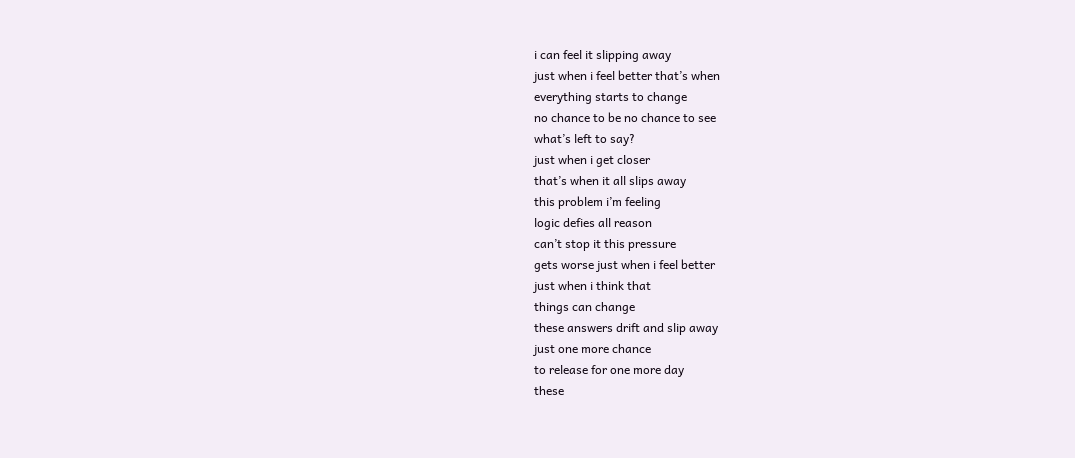i can feel it slipping away
just when i feel better that’s when
everything starts to change
no chance to be no chance to see
what’s left to say?
just when i get closer
that’s when it all slips away
this problem i’m feeling
logic defies all reason
can’t stop it this pressure
gets worse just when i feel better
just when i think that
things can change
these answers drift and slip away
just one more chance
to release for one more day
these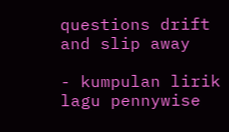questions drift and slip away

- kumpulan lirik lagu pennywise